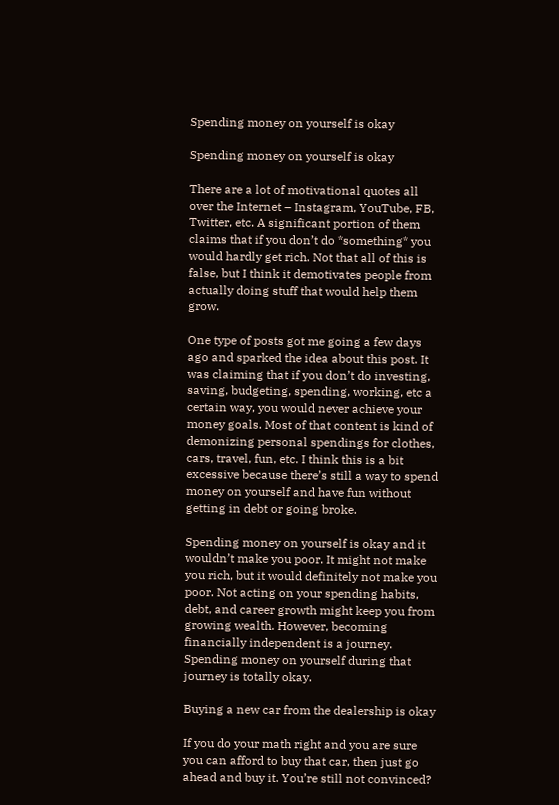Spending money on yourself is okay

Spending money on yourself is okay

There are a lot of motivational quotes all over the Internet – Instagram, YouTube, FB, Twitter, etc. A significant portion of them claims that if you don’t do *something* you would hardly get rich. Not that all of this is false, but I think it demotivates people from actually doing stuff that would help them grow.

One type of posts got me going a few days ago and sparked the idea about this post. It was claiming that if you don’t do investing, saving, budgeting, spending, working, etc a certain way, you would never achieve your money goals. Most of that content is kind of demonizing personal spendings for clothes, cars, travel, fun, etc. I think this is a bit excessive because there’s still a way to spend money on yourself and have fun without getting in debt or going broke.

Spending money on yourself is okay and it wouldn’t make you poor. It might not make you rich, but it would definitely not make you poor. Not acting on your spending habits, debt, and career growth might keep you from growing wealth. However, becoming financially independent is a journey. Spending money on yourself during that journey is totally okay.

Buying a new car from the dealership is okay

If you do your math right and you are sure you can afford to buy that car, then just go ahead and buy it. You’re still not convinced?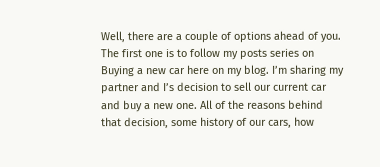Well, there are a couple of options ahead of you. The first one is to follow my posts series on Buying a new car here on my blog. I’m sharing my partner and I’s decision to sell our current car and buy a new one. All of the reasons behind that decision, some history of our cars, how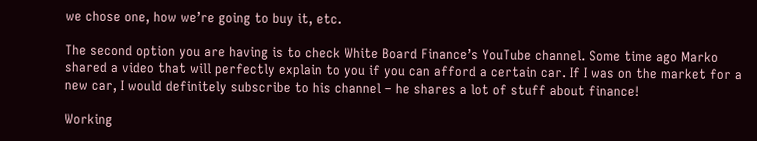we chose one, how we’re going to buy it, etc.

The second option you are having is to check White Board Finance’s YouTube channel. Some time ago Marko shared a video that will perfectly explain to you if you can afford a certain car. If I was on the market for a new car, I would definitely subscribe to his channel – he shares a lot of stuff about finance!

Working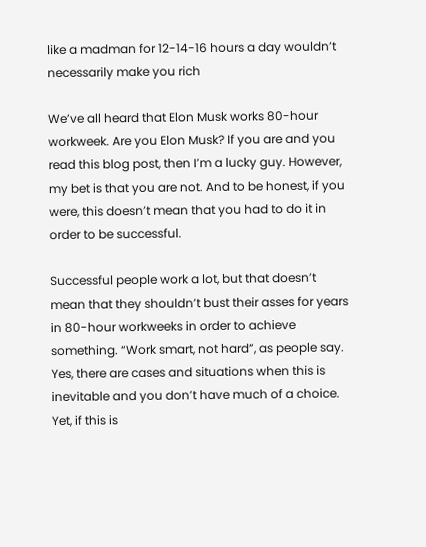like a madman for 12-14-16 hours a day wouldn’t necessarily make you rich

We’ve all heard that Elon Musk works 80-hour workweek. Are you Elon Musk? If you are and you read this blog post, then I’m a lucky guy. However, my bet is that you are not. And to be honest, if you were, this doesn’t mean that you had to do it in order to be successful.

Successful people work a lot, but that doesn’t mean that they shouldn’t bust their asses for years in 80-hour workweeks in order to achieve something. “Work smart, not hard”, as people say. Yes, there are cases and situations when this is inevitable and you don’t have much of a choice. Yet, if this is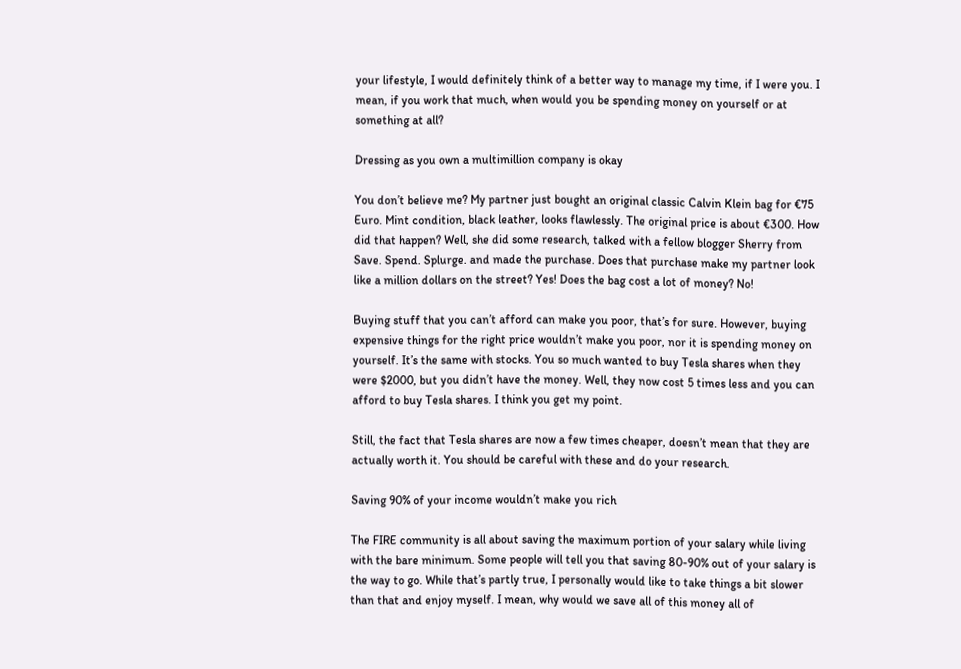your lifestyle, I would definitely think of a better way to manage my time, if I were you. I mean, if you work that much, when would you be spending money on yourself or at something at all?

Dressing as you own a multimillion company is okay

You don’t believe me? My partner just bought an original classic Calvin Klein bag for €75 Euro. Mint condition, black leather, looks flawlessly. The original price is about €300. How did that happen? Well, she did some research, talked with a fellow blogger Sherry from Save. Spend. Splurge. and made the purchase. Does that purchase make my partner look like a million dollars on the street? Yes! Does the bag cost a lot of money? No!

Buying stuff that you can’t afford can make you poor, that’s for sure. However, buying expensive things for the right price wouldn’t make you poor, nor it is spending money on yourself. It’s the same with stocks. You so much wanted to buy Tesla shares when they were $2000, but you didn’t have the money. Well, they now cost 5 times less and you can afford to buy Tesla shares. I think you get my point.

Still, the fact that Tesla shares are now a few times cheaper, doesn’t mean that they are actually worth it. You should be careful with these and do your research.

Saving 90% of your income wouldn’t make you rich

The FIRE community is all about saving the maximum portion of your salary while living with the bare minimum. Some people will tell you that saving 80-90% out of your salary is the way to go. While that’s partly true, I personally would like to take things a bit slower than that and enjoy myself. I mean, why would we save all of this money all of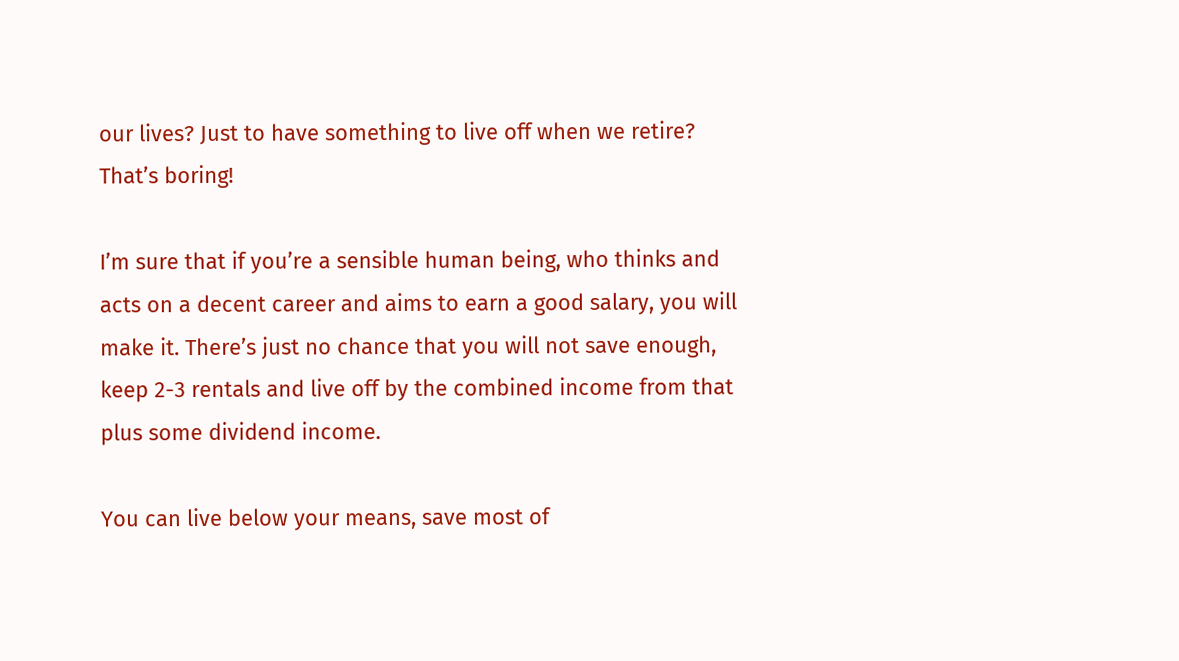our lives? Just to have something to live off when we retire? That’s boring!

I’m sure that if you’re a sensible human being, who thinks and acts on a decent career and aims to earn a good salary, you will make it. There’s just no chance that you will not save enough, keep 2-3 rentals and live off by the combined income from that plus some dividend income.

You can live below your means, save most of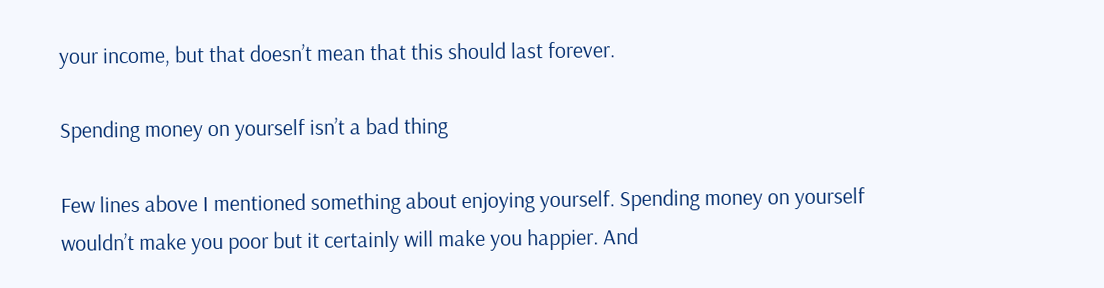your income, but that doesn’t mean that this should last forever.

Spending money on yourself isn’t a bad thing

Few lines above I mentioned something about enjoying yourself. Spending money on yourself wouldn’t make you poor but it certainly will make you happier. And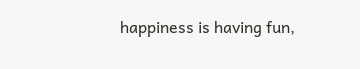happiness is having fun,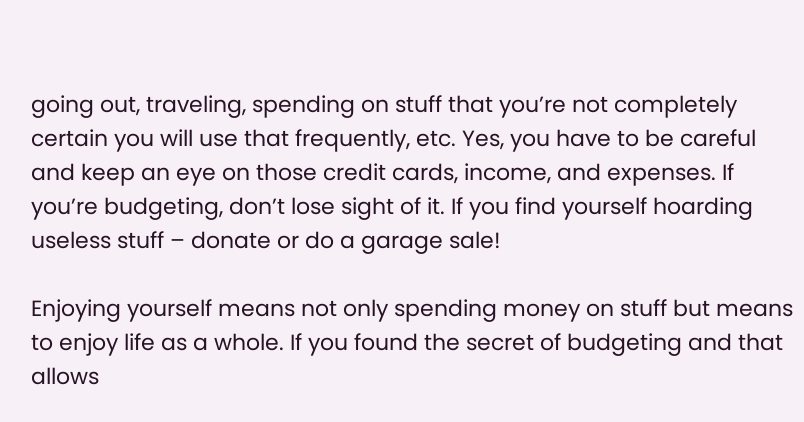going out, traveling, spending on stuff that you’re not completely certain you will use that frequently, etc. Yes, you have to be careful and keep an eye on those credit cards, income, and expenses. If you’re budgeting, don’t lose sight of it. If you find yourself hoarding useless stuff – donate or do a garage sale!

Enjoying yourself means not only spending money on stuff but means to enjoy life as a whole. If you found the secret of budgeting and that allows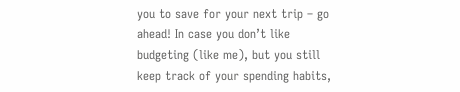you to save for your next trip – go ahead! In case you don’t like budgeting (like me), but you still keep track of your spending habits,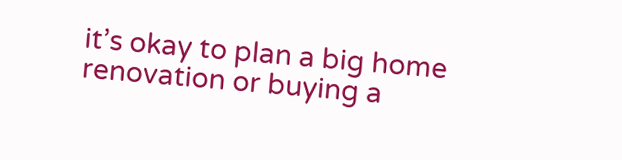it’s okay to plan a big home renovation or buying a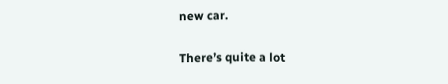new car.

There’s quite a lot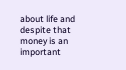about life and despite that money is an important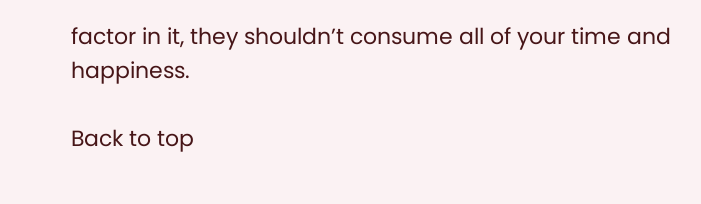factor in it, they shouldn’t consume all of your time and happiness.

Back to top